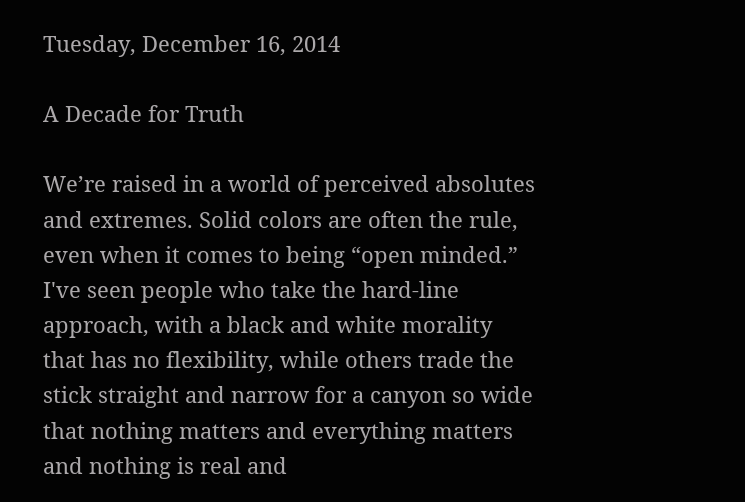Tuesday, December 16, 2014

A Decade for Truth

We’re raised in a world of perceived absolutes and extremes. Solid colors are often the rule, even when it comes to being “open minded.” I've seen people who take the hard-line approach, with a black and white morality that has no flexibility, while others trade the stick straight and narrow for a canyon so wide that nothing matters and everything matters and nothing is real and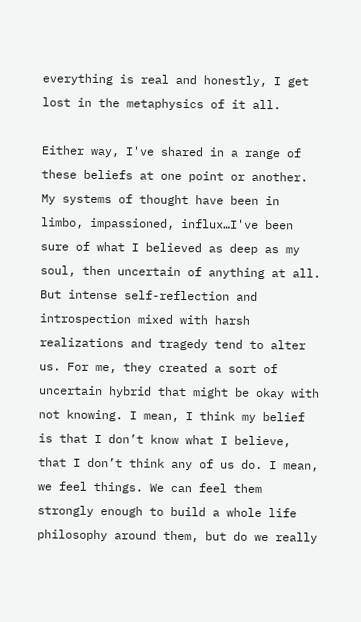everything is real and honestly, I get lost in the metaphysics of it all.

Either way, I've shared in a range of these beliefs at one point or another. My systems of thought have been in limbo, impassioned, influx…I've been sure of what I believed as deep as my soul, then uncertain of anything at all. But intense self-reflection and introspection mixed with harsh realizations and tragedy tend to alter us. For me, they created a sort of uncertain hybrid that might be okay with not knowing. I mean, I think my belief is that I don’t know what I believe, that I don’t think any of us do. I mean, we feel things. We can feel them strongly enough to build a whole life philosophy around them, but do we really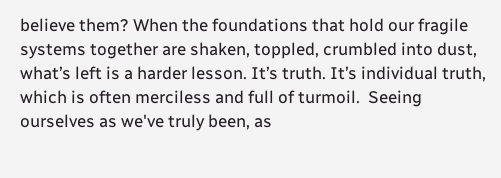believe them? When the foundations that hold our fragile systems together are shaken, toppled, crumbled into dust, what’s left is a harder lesson. It’s truth. It’s individual truth, which is often merciless and full of turmoil.  Seeing ourselves as we've truly been, as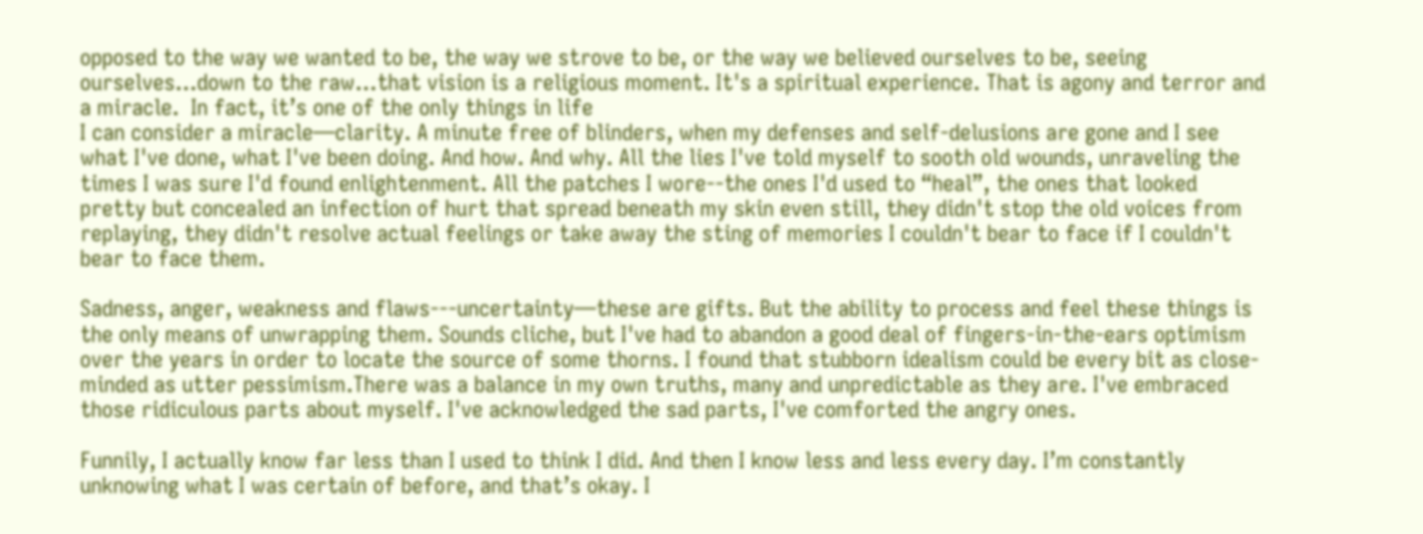opposed to the way we wanted to be, the way we strove to be, or the way we believed ourselves to be, seeing ourselves…down to the raw…that vision is a religious moment. It's a spiritual experience. That is agony and terror and a miracle.  In fact, it’s one of the only things in life
I can consider a miracle—clarity. A minute free of blinders, when my defenses and self-delusions are gone and I see what I've done, what I've been doing. And how. And why. All the lies I've told myself to sooth old wounds, unraveling the times I was sure I'd found enlightenment. All the patches I wore--the ones I'd used to “heal”, the ones that looked pretty but concealed an infection of hurt that spread beneath my skin even still, they didn't stop the old voices from replaying, they didn't resolve actual feelings or take away the sting of memories I couldn't bear to face if I couldn't bear to face them.

Sadness, anger, weakness and flaws---uncertainty—these are gifts. But the ability to process and feel these things is the only means of unwrapping them. Sounds cliche, but I've had to abandon a good deal of fingers-in-the-ears optimism over the years in order to locate the source of some thorns. I found that stubborn idealism could be every bit as close-minded as utter pessimism.There was a balance in my own truths, many and unpredictable as they are. I've embraced those ridiculous parts about myself. I've acknowledged the sad parts, I've comforted the angry ones.

Funnily, I actually know far less than I used to think I did. And then I know less and less every day. I’m constantly unknowing what I was certain of before, and that’s okay. I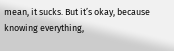mean, it sucks. But it’s okay, because knowing everything,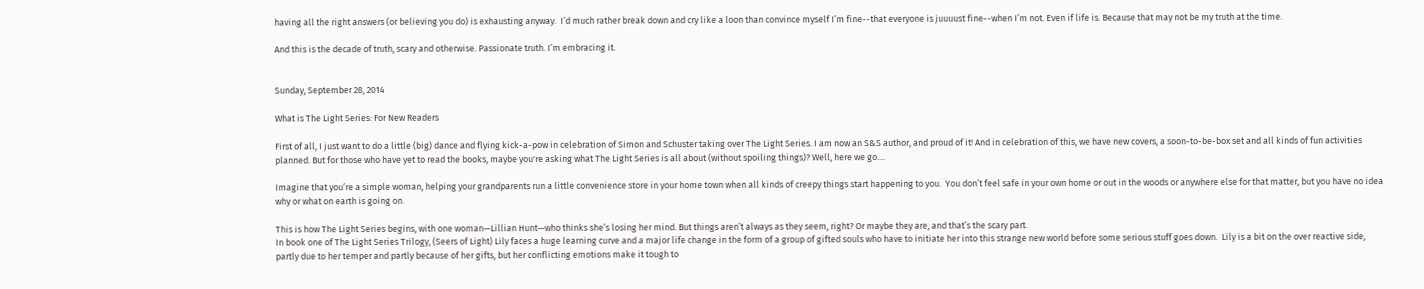having all the right answers (or believing you do) is exhausting anyway.  I’d much rather break down and cry like a loon than convince myself I’m fine--that everyone is juuuust fine--when I’m not. Even if life is. Because that may not be my truth at the time.

And this is the decade of truth, scary and otherwise. Passionate truth. I’m embracing it.


Sunday, September 28, 2014

What is The Light Series: For New Readers

First of all, I just want to do a little (big) dance and flying kick-a-pow in celebration of Simon and Schuster taking over The Light Series. I am now an S&S author, and proud of it! And in celebration of this, we have new covers, a soon-to-be-box set and all kinds of fun activities planned. But for those who have yet to read the books, maybe you're asking what The Light Series is all about (without spoiling things)? Well, here we go....

Imagine that you’re a simple woman, helping your grandparents run a little convenience store in your home town when all kinds of creepy things start happening to you.  You don’t feel safe in your own home or out in the woods or anywhere else for that matter, but you have no idea why or what on earth is going on.

This is how The Light Series begins, with one woman—Lillian Hunt—who thinks she’s losing her mind. But things aren’t always as they seem, right? Or maybe they are, and that’s the scary part.
In book one of The Light Series Trilogy, (Seers of Light) Lily faces a huge learning curve and a major life change in the form of a group of gifted souls who have to initiate her into this strange new world before some serious stuff goes down.  Lily is a bit on the over reactive side, partly due to her temper and partly because of her gifts, but her conflicting emotions make it tough to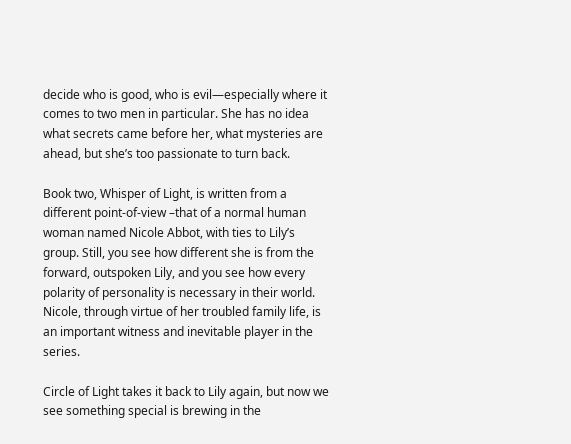decide who is good, who is evil—especially where it comes to two men in particular. She has no idea what secrets came before her, what mysteries are ahead, but she’s too passionate to turn back.

Book two, Whisper of Light, is written from a different point-of-view –that of a normal human woman named Nicole Abbot, with ties to Lily’s group. Still, you see how different she is from the forward, outspoken Lily, and you see how every polarity of personality is necessary in their world. Nicole, through virtue of her troubled family life, is an important witness and inevitable player in the series.

Circle of Light takes it back to Lily again, but now we see something special is brewing in the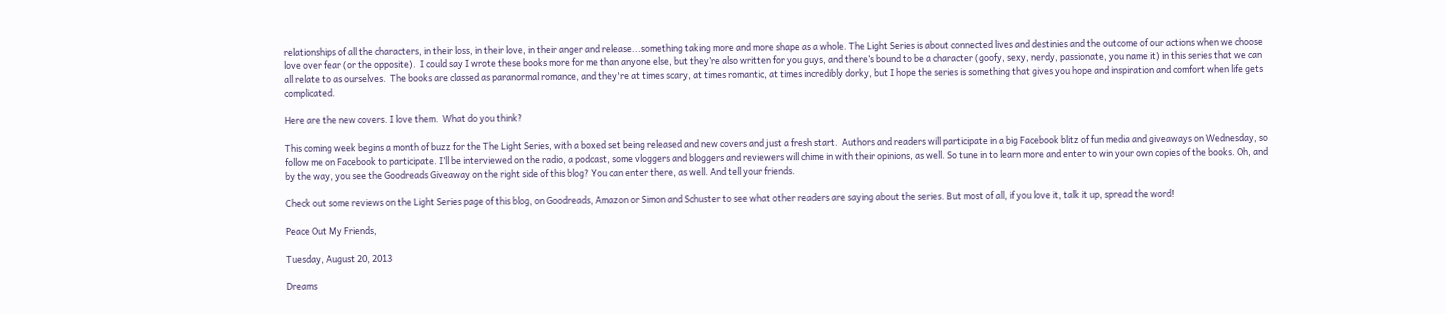relationships of all the characters, in their loss, in their love, in their anger and release...something taking more and more shape as a whole. The Light Series is about connected lives and destinies and the outcome of our actions when we choose love over fear (or the opposite).  I could say I wrote these books more for me than anyone else, but they’re also written for you guys, and there’s bound to be a character (goofy, sexy, nerdy, passionate, you name it) in this series that we can all relate to as ourselves.  The books are classed as paranormal romance, and they're at times scary, at times romantic, at times incredibly dorky, but I hope the series is something that gives you hope and inspiration and comfort when life gets complicated.

Here are the new covers. I love them.  What do you think?

This coming week begins a month of buzz for the The Light Series, with a boxed set being released and new covers and just a fresh start.  Authors and readers will participate in a big Facebook blitz of fun media and giveaways on Wednesday, so follow me on Facebook to participate. I’ll be interviewed on the radio, a podcast, some vloggers and bloggers and reviewers will chime in with their opinions, as well. So tune in to learn more and enter to win your own copies of the books. Oh, and by the way, you see the Goodreads Giveaway on the right side of this blog? You can enter there, as well. And tell your friends.

Check out some reviews on the Light Series page of this blog, on Goodreads, Amazon or Simon and Schuster to see what other readers are saying about the series. But most of all, if you love it, talk it up, spread the word!

Peace Out My Friends,

Tuesday, August 20, 2013

Dreams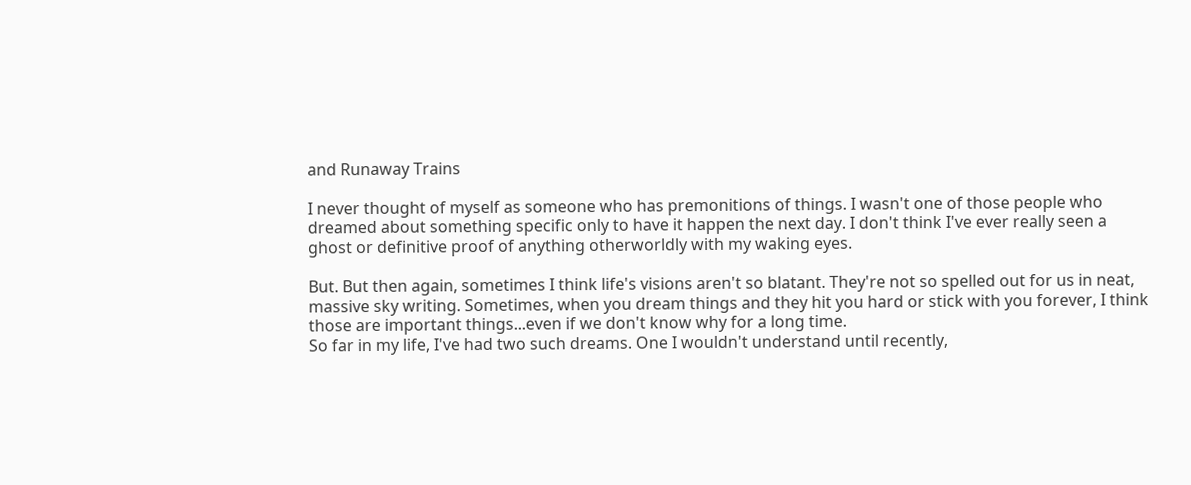and Runaway Trains

I never thought of myself as someone who has premonitions of things. I wasn't one of those people who dreamed about something specific only to have it happen the next day. I don't think I've ever really seen a ghost or definitive proof of anything otherworldly with my waking eyes.

But. But then again, sometimes I think life's visions aren't so blatant. They're not so spelled out for us in neat, massive sky writing. Sometimes, when you dream things and they hit you hard or stick with you forever, I think those are important things...even if we don't know why for a long time.
So far in my life, I've had two such dreams. One I wouldn't understand until recently,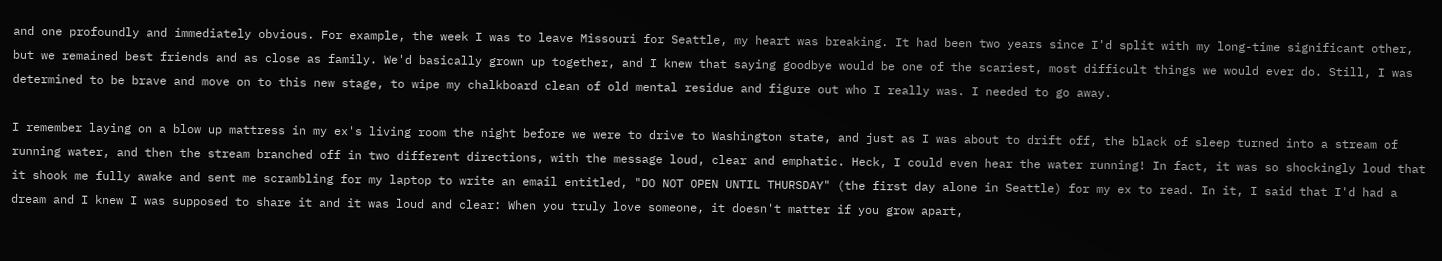and one profoundly and immediately obvious. For example, the week I was to leave Missouri for Seattle, my heart was breaking. It had been two years since I'd split with my long-time significant other, but we remained best friends and as close as family. We'd basically grown up together, and I knew that saying goodbye would be one of the scariest, most difficult things we would ever do. Still, I was determined to be brave and move on to this new stage, to wipe my chalkboard clean of old mental residue and figure out who I really was. I needed to go away.

I remember laying on a blow up mattress in my ex's living room the night before we were to drive to Washington state, and just as I was about to drift off, the black of sleep turned into a stream of running water, and then the stream branched off in two different directions, with the message loud, clear and emphatic. Heck, I could even hear the water running! In fact, it was so shockingly loud that it shook me fully awake and sent me scrambling for my laptop to write an email entitled, "DO NOT OPEN UNTIL THURSDAY" (the first day alone in Seattle) for my ex to read. In it, I said that I'd had a dream and I knew I was supposed to share it and it was loud and clear: When you truly love someone, it doesn't matter if you grow apart,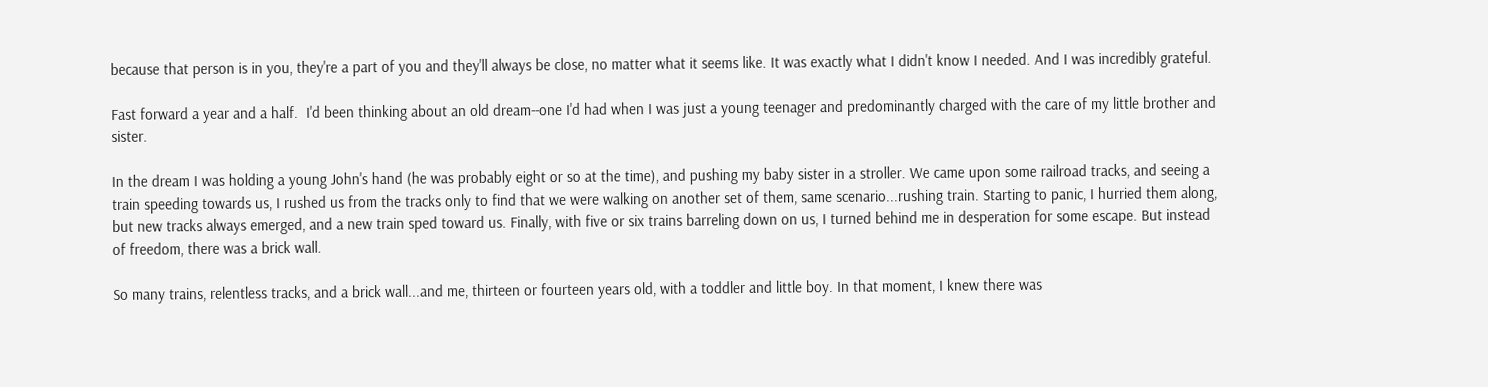because that person is in you, they're a part of you and they'll always be close, no matter what it seems like. It was exactly what I didn't know I needed. And I was incredibly grateful.

Fast forward a year and a half.  I'd been thinking about an old dream--one I'd had when I was just a young teenager and predominantly charged with the care of my little brother and sister.

In the dream I was holding a young John's hand (he was probably eight or so at the time), and pushing my baby sister in a stroller. We came upon some railroad tracks, and seeing a train speeding towards us, I rushed us from the tracks only to find that we were walking on another set of them, same scenario...rushing train. Starting to panic, I hurried them along, but new tracks always emerged, and a new train sped toward us. Finally, with five or six trains barreling down on us, I turned behind me in desperation for some escape. But instead of freedom, there was a brick wall.

So many trains, relentless tracks, and a brick wall...and me, thirteen or fourteen years old, with a toddler and little boy. In that moment, I knew there was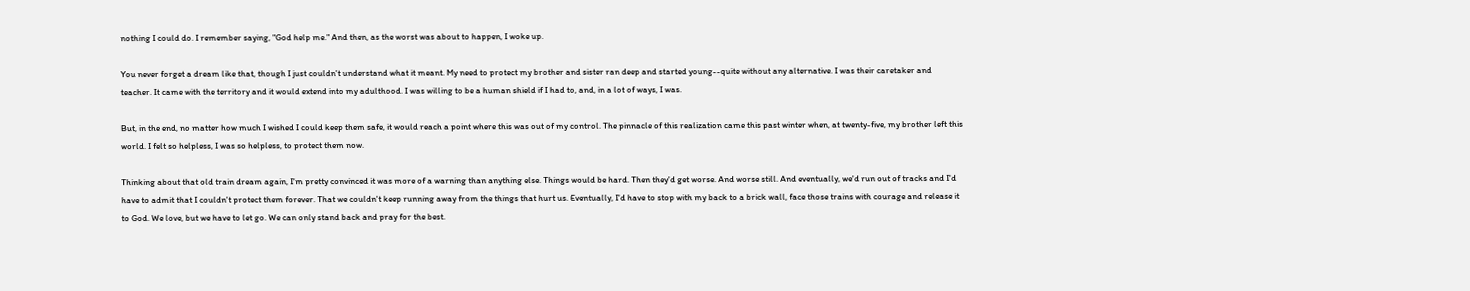nothing I could do. I remember saying, "God help me." And then, as the worst was about to happen, I woke up.

You never forget a dream like that, though I just couldn't understand what it meant. My need to protect my brother and sister ran deep and started young--quite without any alternative. I was their caretaker and teacher. It came with the territory and it would extend into my adulthood. I was willing to be a human shield if I had to, and, in a lot of ways, I was.

But, in the end, no matter how much I wished I could keep them safe, it would reach a point where this was out of my control. The pinnacle of this realization came this past winter when, at twenty-five, my brother left this world. I felt so helpless, I was so helpless, to protect them now.

Thinking about that old train dream again, I'm pretty convinced it was more of a warning than anything else. Things would be hard. Then they'd get worse. And worse still. And eventually, we'd run out of tracks and I'd have to admit that I couldn't protect them forever. That we couldn't keep running away from the things that hurt us. Eventually, I'd have to stop with my back to a brick wall, face those trains with courage and release it to God. We love, but we have to let go. We can only stand back and pray for the best.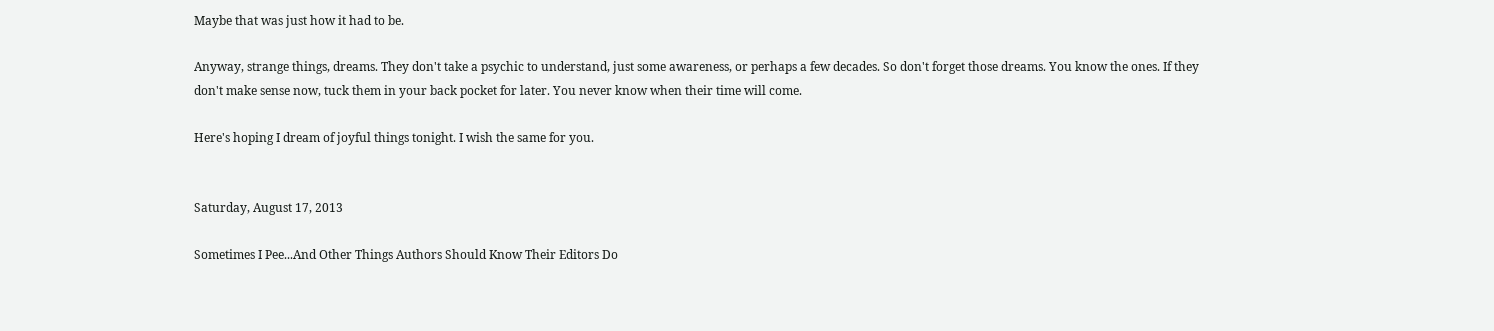Maybe that was just how it had to be.

Anyway, strange things, dreams. They don't take a psychic to understand, just some awareness, or perhaps a few decades. So don't forget those dreams. You know the ones. If they don't make sense now, tuck them in your back pocket for later. You never know when their time will come.

Here's hoping I dream of joyful things tonight. I wish the same for you.


Saturday, August 17, 2013

Sometimes I Pee...And Other Things Authors Should Know Their Editors Do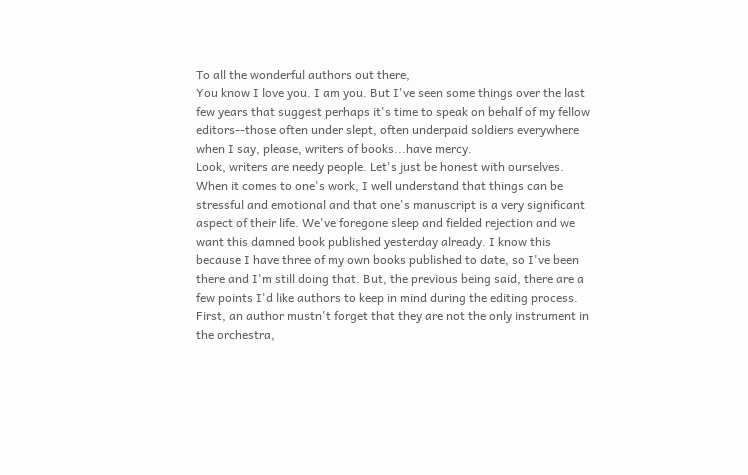To all the wonderful authors out there,
You know I love you. I am you. But I've seen some things over the last few years that suggest perhaps it's time to speak on behalf of my fellow editors--those often under slept, often underpaid soldiers everywhere when I say, please, writers of books...have mercy.
Look, writers are needy people. Let's just be honest with ourselves. When it comes to one's work, I well understand that things can be stressful and emotional and that one's manuscript is a very significant aspect of their life. We've foregone sleep and fielded rejection and we want this damned book published yesterday already. I know this because I have three of my own books published to date, so I've been there and I'm still doing that. But, the previous being said, there are a few points I'd like authors to keep in mind during the editing process.
First, an author mustn't forget that they are not the only instrument in the orchestra,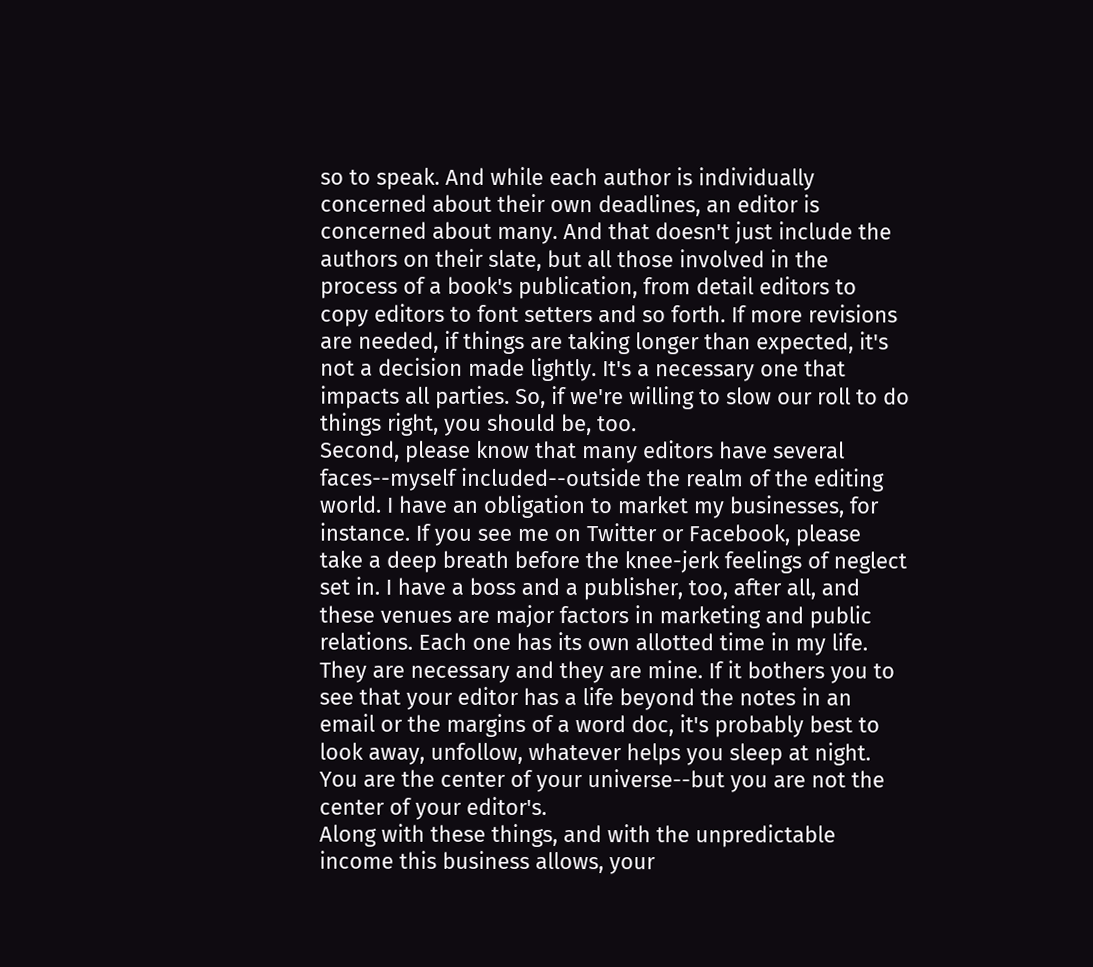so to speak. And while each author is individually concerned about their own deadlines, an editor is concerned about many. And that doesn't just include the authors on their slate, but all those involved in the process of a book's publication, from detail editors to copy editors to font setters and so forth. If more revisions are needed, if things are taking longer than expected, it's not a decision made lightly. It's a necessary one that impacts all parties. So, if we're willing to slow our roll to do things right, you should be, too.
Second, please know that many editors have several faces--myself included--outside the realm of the editing world. I have an obligation to market my businesses, for instance. If you see me on Twitter or Facebook, please take a deep breath before the knee-jerk feelings of neglect set in. I have a boss and a publisher, too, after all, and these venues are major factors in marketing and public relations. Each one has its own allotted time in my life. They are necessary and they are mine. If it bothers you to see that your editor has a life beyond the notes in an email or the margins of a word doc, it's probably best to look away, unfollow, whatever helps you sleep at night. You are the center of your universe--but you are not the center of your editor's.
Along with these things, and with the unpredictable income this business allows, your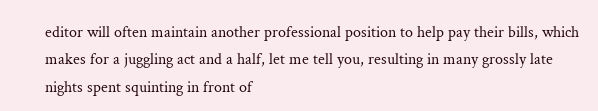editor will often maintain another professional position to help pay their bills, which makes for a juggling act and a half, let me tell you, resulting in many grossly late nights spent squinting in front of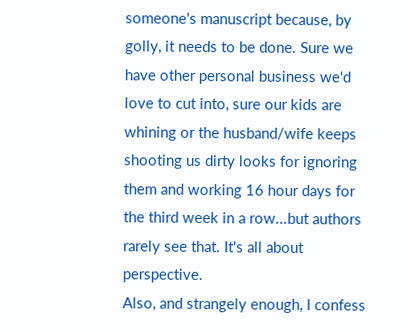someone's manuscript because, by golly, it needs to be done. Sure we have other personal business we'd love to cut into, sure our kids are whining or the husband/wife keeps shooting us dirty looks for ignoring them and working 16 hour days for the third week in a row...but authors rarely see that. It's all about perspective.
Also, and strangely enough, I confess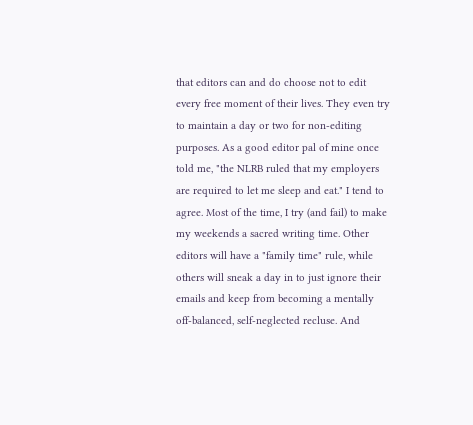that editors can and do choose not to edit every free moment of their lives. They even try to maintain a day or two for non-editing purposes. As a good editor pal of mine once told me, "the NLRB ruled that my employers are required to let me sleep and eat." I tend to agree. Most of the time, I try (and fail) to make my weekends a sacred writing time. Other editors will have a "family time" rule, while others will sneak a day in to just ignore their emails and keep from becoming a mentally off-balanced, self-neglected recluse. And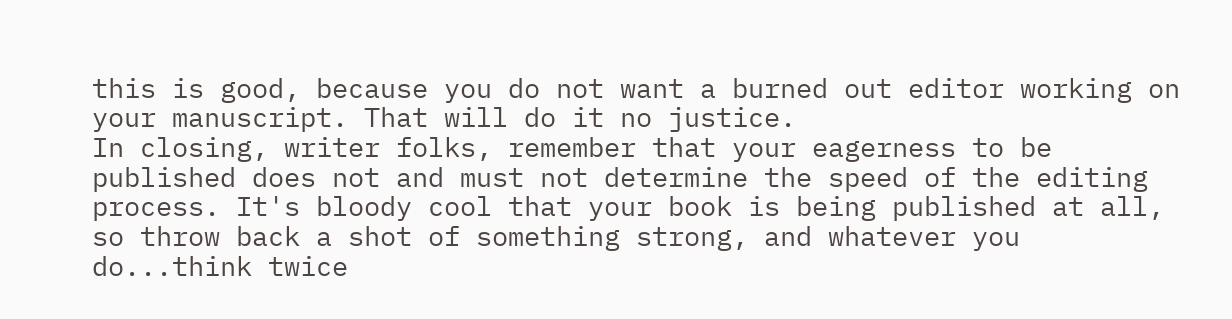this is good, because you do not want a burned out editor working on your manuscript. That will do it no justice.
In closing, writer folks, remember that your eagerness to be published does not and must not determine the speed of the editing process. It's bloody cool that your book is being published at all, so throw back a shot of something strong, and whatever you do...think twice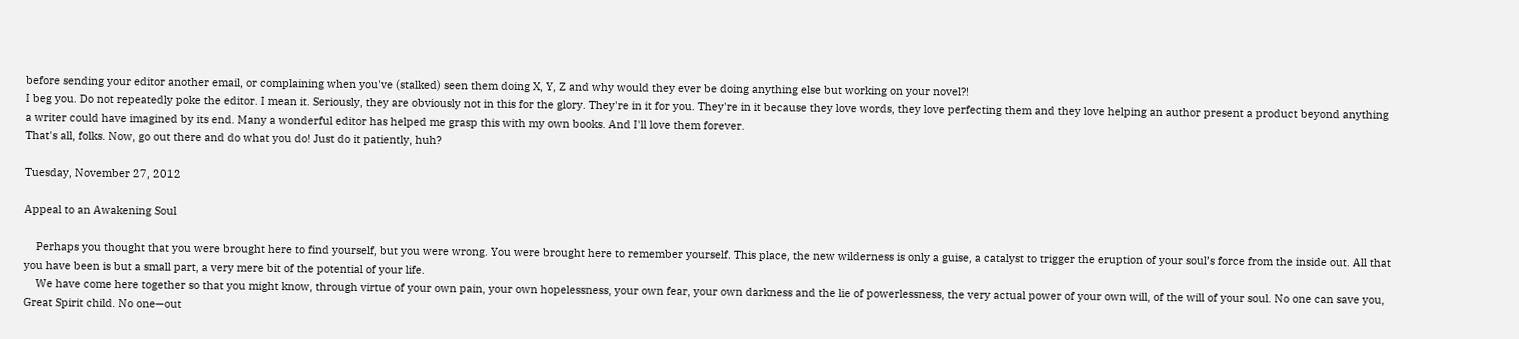before sending your editor another email, or complaining when you've (stalked) seen them doing X, Y, Z and why would they ever be doing anything else but working on your novel?!
I beg you. Do not repeatedly poke the editor. I mean it. Seriously, they are obviously not in this for the glory. They're in it for you. They're in it because they love words, they love perfecting them and they love helping an author present a product beyond anything a writer could have imagined by its end. Many a wonderful editor has helped me grasp this with my own books. And I'll love them forever.
That's all, folks. Now, go out there and do what you do! Just do it patiently, huh?

Tuesday, November 27, 2012

Appeal to an Awakening Soul

    Perhaps you thought that you were brought here to find yourself, but you were wrong. You were brought here to remember yourself. This place, the new wilderness is only a guise, a catalyst to trigger the eruption of your soul’s force from the inside out. All that you have been is but a small part, a very mere bit of the potential of your life.
    We have come here together so that you might know, through virtue of your own pain, your own hopelessness, your own fear, your own darkness and the lie of powerlessness, the very actual power of your own will, of the will of your soul. No one can save you, Great Spirit child. No one—out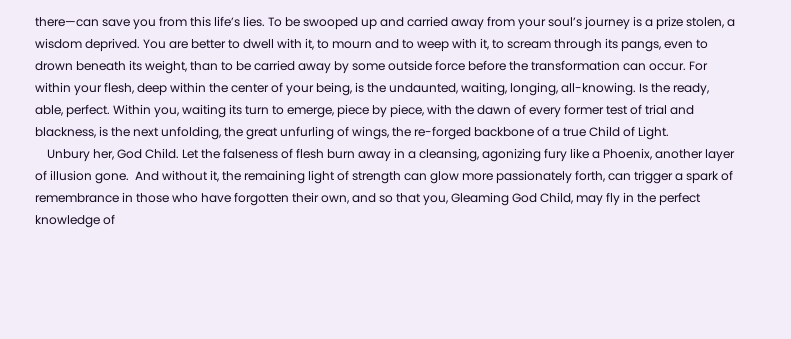there—can save you from this life’s lies. To be swooped up and carried away from your soul’s journey is a prize stolen, a wisdom deprived. You are better to dwell with it, to mourn and to weep with it, to scream through its pangs, even to drown beneath its weight, than to be carried away by some outside force before the transformation can occur. For within your flesh, deep within the center of your being, is the undaunted, waiting, longing, all-knowing. Is the ready, able, perfect. Within you, waiting its turn to emerge, piece by piece, with the dawn of every former test of trial and blackness, is the next unfolding, the great unfurling of wings, the re-forged backbone of a true Child of Light.
    Unbury her, God Child. Let the falseness of flesh burn away in a cleansing, agonizing fury like a Phoenix, another layer of illusion gone.  And without it, the remaining light of strength can glow more passionately forth, can trigger a spark of remembrance in those who have forgotten their own, and so that you, Gleaming God Child, may fly in the perfect knowledge of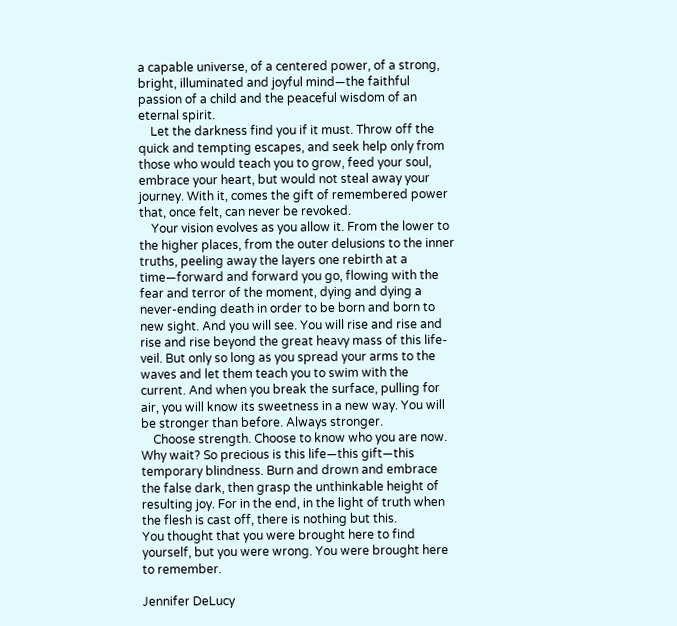a capable universe, of a centered power, of a strong, bright, illuminated and joyful mind—the faithful passion of a child and the peaceful wisdom of an eternal spirit.
    Let the darkness find you if it must. Throw off the quick and tempting escapes, and seek help only from those who would teach you to grow, feed your soul, embrace your heart, but would not steal away your journey. With it, comes the gift of remembered power that, once felt, can never be revoked.
    Your vision evolves as you allow it. From the lower to the higher places, from the outer delusions to the inner truths, peeling away the layers one rebirth at a time—forward and forward you go, flowing with the fear and terror of the moment, dying and dying a never-ending death in order to be born and born to new sight. And you will see. You will rise and rise and rise and rise beyond the great heavy mass of this life-veil. But only so long as you spread your arms to the waves and let them teach you to swim with the current. And when you break the surface, pulling for air, you will know its sweetness in a new way. You will be stronger than before. Always stronger.
    Choose strength. Choose to know who you are now. Why wait? So precious is this life—this gift—this temporary blindness. Burn and drown and embrace the false dark, then grasp the unthinkable height of resulting joy. For in the end, in the light of truth when the flesh is cast off, there is nothing but this.
You thought that you were brought here to find yourself, but you were wrong. You were brought here to remember.

Jennifer DeLucy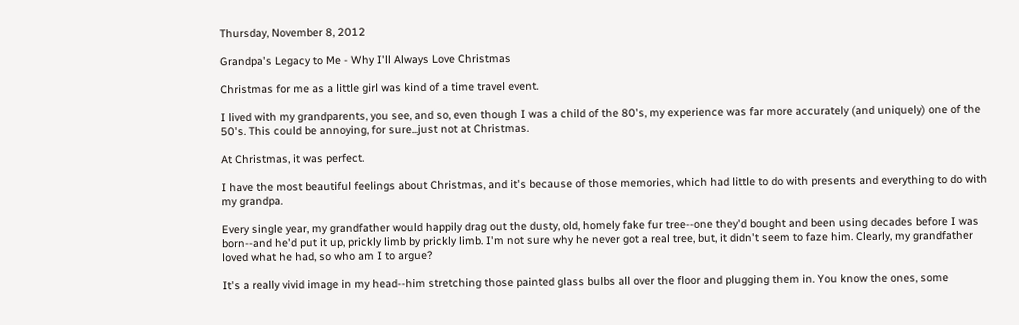Thursday, November 8, 2012

Grandpa's Legacy to Me - Why I'll Always Love Christmas

Christmas for me as a little girl was kind of a time travel event.

I lived with my grandparents, you see, and so, even though I was a child of the 80's, my experience was far more accurately (and uniquely) one of the 50's. This could be annoying, for sure...just not at Christmas.

At Christmas, it was perfect.

I have the most beautiful feelings about Christmas, and it's because of those memories, which had little to do with presents and everything to do with my grandpa.

Every single year, my grandfather would happily drag out the dusty, old, homely fake fur tree--one they'd bought and been using decades before I was born--and he'd put it up, prickly limb by prickly limb. I'm not sure why he never got a real tree, but, it didn't seem to faze him. Clearly, my grandfather loved what he had, so who am I to argue?

It's a really vivid image in my head--him stretching those painted glass bulbs all over the floor and plugging them in. You know the ones, some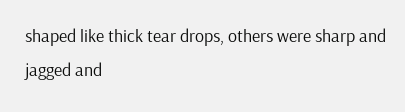shaped like thick tear drops, others were sharp and jagged and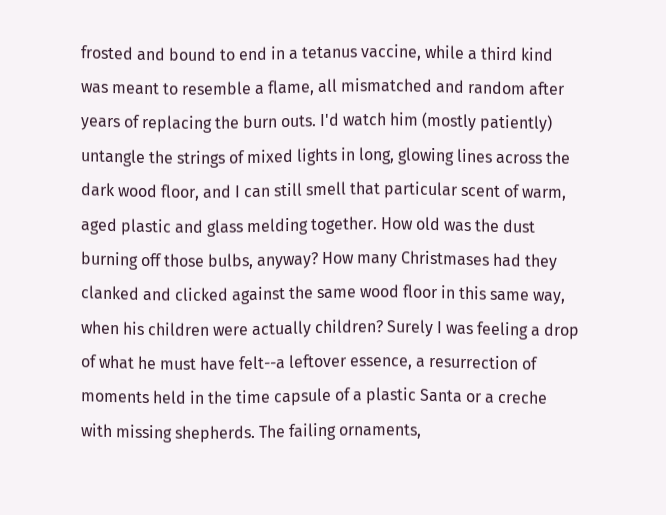frosted and bound to end in a tetanus vaccine, while a third kind was meant to resemble a flame, all mismatched and random after years of replacing the burn outs. I'd watch him (mostly patiently) untangle the strings of mixed lights in long, glowing lines across the dark wood floor, and I can still smell that particular scent of warm, aged plastic and glass melding together. How old was the dust burning off those bulbs, anyway? How many Christmases had they clanked and clicked against the same wood floor in this same way, when his children were actually children? Surely I was feeling a drop of what he must have felt--a leftover essence, a resurrection of moments held in the time capsule of a plastic Santa or a creche with missing shepherds. The failing ornaments,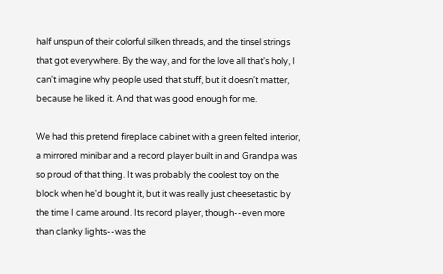half unspun of their colorful silken threads, and the tinsel strings that got everywhere. By the way, and for the love all that's holy, I can't imagine why people used that stuff, but it doesn't matter, because he liked it. And that was good enough for me.

We had this pretend fireplace cabinet with a green felted interior, a mirrored minibar and a record player built in and Grandpa was so proud of that thing. It was probably the coolest toy on the block when he'd bought it, but it was really just cheesetastic by the time I came around. Its record player, though--even more than clanky lights--was the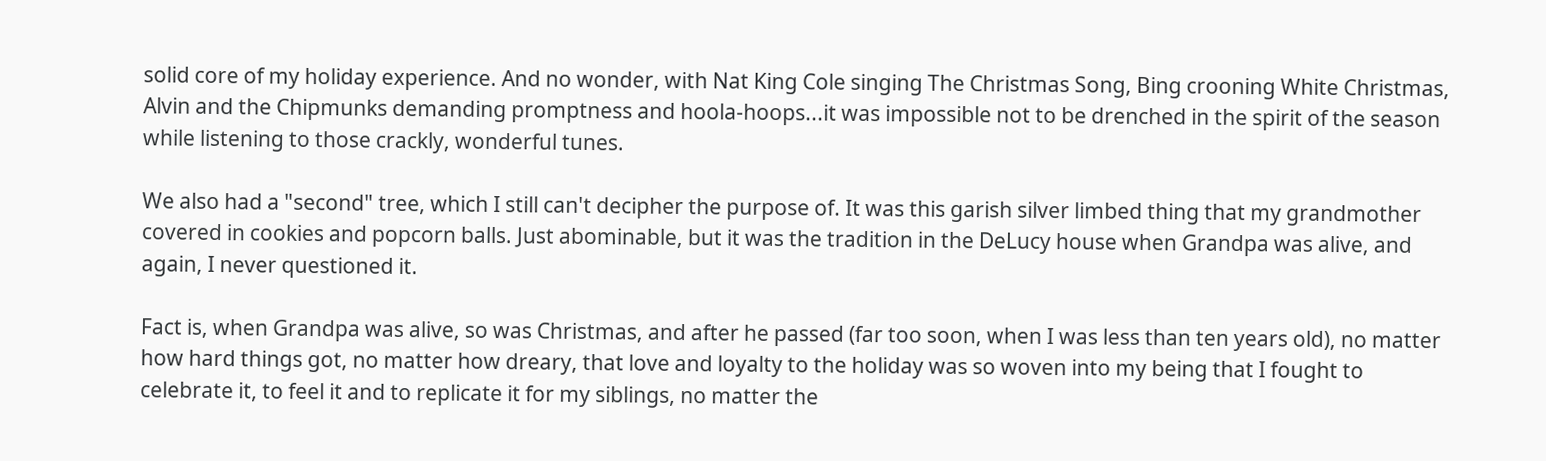solid core of my holiday experience. And no wonder, with Nat King Cole singing The Christmas Song, Bing crooning White Christmas, Alvin and the Chipmunks demanding promptness and hoola-hoops...it was impossible not to be drenched in the spirit of the season while listening to those crackly, wonderful tunes.

We also had a "second" tree, which I still can't decipher the purpose of. It was this garish silver limbed thing that my grandmother covered in cookies and popcorn balls. Just abominable, but it was the tradition in the DeLucy house when Grandpa was alive, and again, I never questioned it.

Fact is, when Grandpa was alive, so was Christmas, and after he passed (far too soon, when I was less than ten years old), no matter how hard things got, no matter how dreary, that love and loyalty to the holiday was so woven into my being that I fought to celebrate it, to feel it and to replicate it for my siblings, no matter the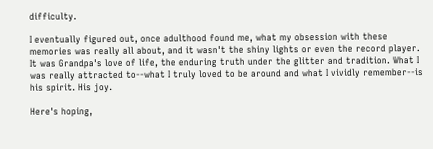difficulty.

I eventually figured out, once adulthood found me, what my obsession with these memories was really all about, and it wasn't the shiny lights or even the record player. It was Grandpa's love of life, the enduring truth under the glitter and tradition. What I was really attracted to--what I truly loved to be around and what I vividly remember--is his spirit. His joy.

Here's hoping,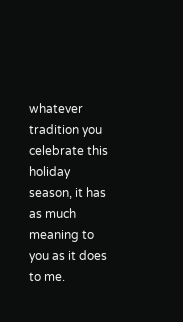whatever tradition you celebrate this holiday season, it has as much meaning to you as it does to me.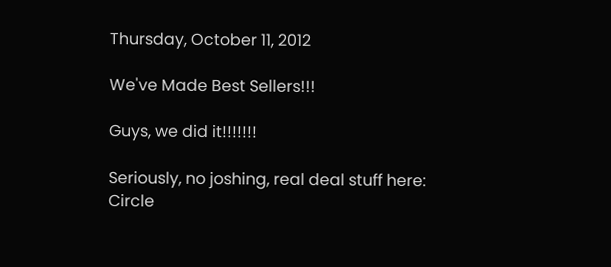Thursday, October 11, 2012

We've Made Best Sellers!!!

Guys, we did it!!!!!!!

Seriously, no joshing, real deal stuff here: Circle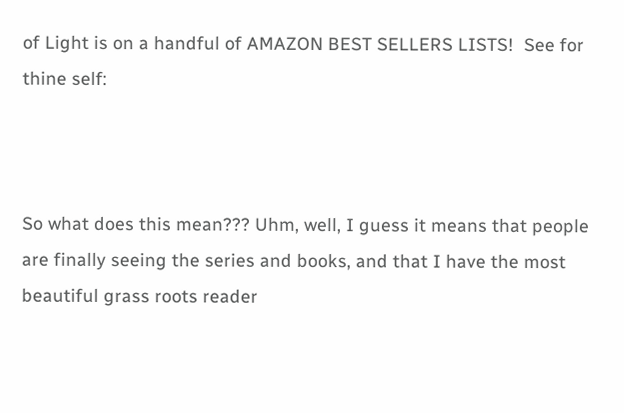of Light is on a handful of AMAZON BEST SELLERS LISTS!  See for thine self:



So what does this mean??? Uhm, well, I guess it means that people are finally seeing the series and books, and that I have the most beautiful grass roots reader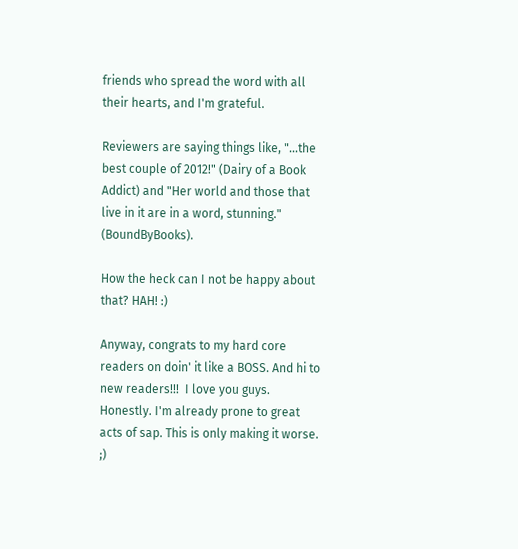friends who spread the word with all their hearts, and I'm grateful.

Reviewers are saying things like, "...the best couple of 2012!" (Dairy of a Book Addict) and "Her world and those that live in it are in a word, stunning."  (BoundByBooks).

How the heck can I not be happy about that? HAH! :)

Anyway, congrats to my hard core readers on doin' it like a BOSS. And hi to new readers!!!  I love you guys. Honestly. I'm already prone to great acts of sap. This is only making it worse. ;)